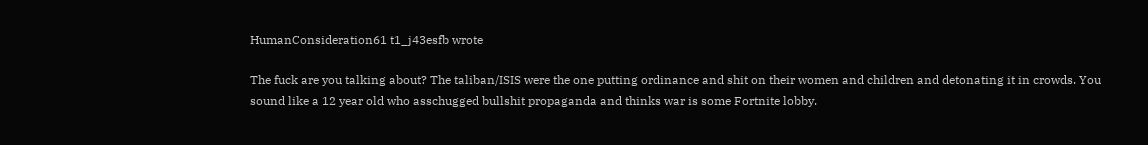HumanConsideration61 t1_j43esfb wrote

The fuck are you talking about? The taliban/ISIS were the one putting ordinance and shit on their women and children and detonating it in crowds. You sound like a 12 year old who asschugged bullshit propaganda and thinks war is some Fortnite lobby.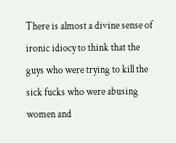There is almost a divine sense of ironic idiocy to think that the guys who were trying to kill the sick fucks who were abusing women and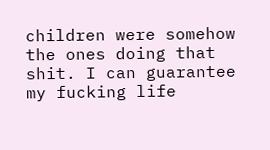children were somehow the ones doing that shit. I can guarantee my fucking life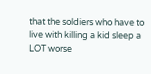that the soldiers who have to live with killing a kid sleep a LOT worse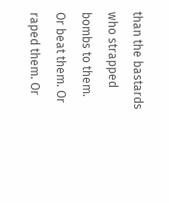than the bastards who strapped bombs to them. Or beat them. Or raped them. Or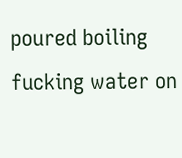poured boiling fucking water on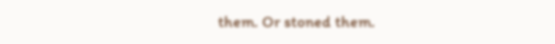them. Or stoned them.